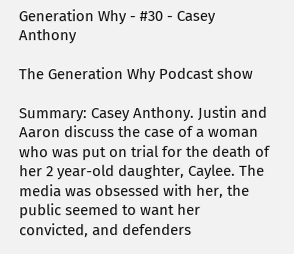Generation Why - #30 - Casey Anthony

The Generation Why Podcast show

Summary: Casey Anthony. Justin and Aaron discuss the case of a woman who was put on trial for the death of her 2 year-old daughter, Caylee. The media was obsessed with her, the public seemed to want her convicted, and defenders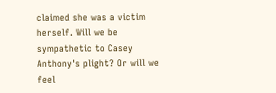claimed she was a victim herself. Will we be sympathetic to Casey Anthony's plight? Or will we feel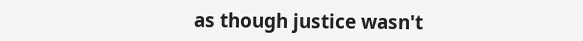as though justice wasn't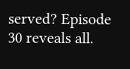served? Episode 30 reveals all.